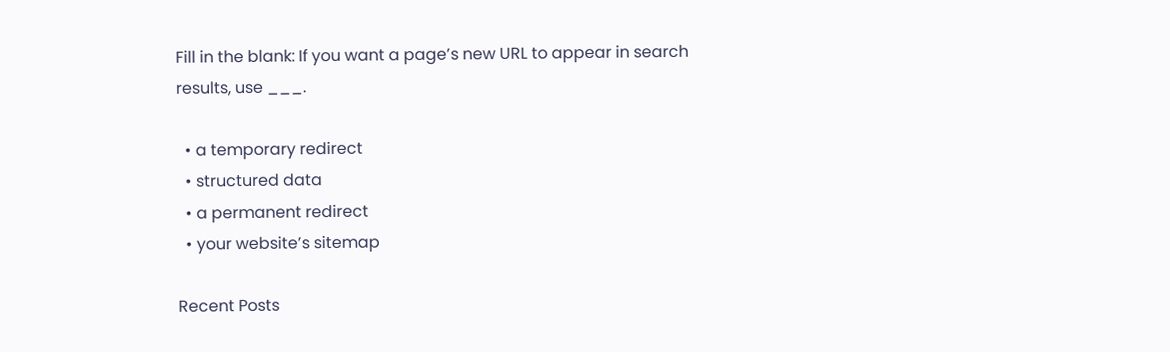Fill in the blank: If you want a page’s new URL to appear in search results, use ___.

  • a temporary redirect
  • structured data
  • a permanent redirect
  • your website’s sitemap

Recent Posts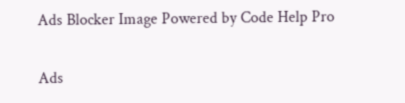Ads Blocker Image Powered by Code Help Pro

Ads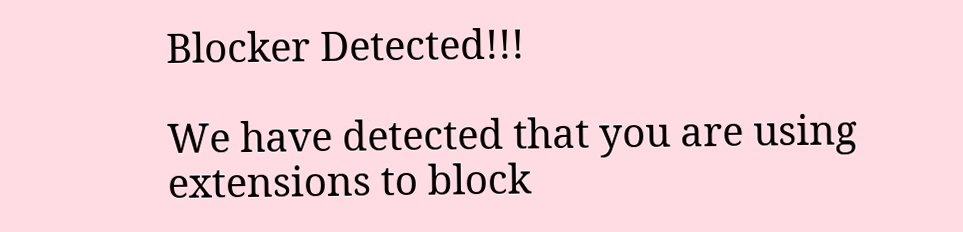Blocker Detected!!!

We have detected that you are using extensions to block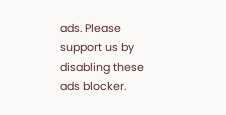ads. Please support us by disabling these ads blocker.